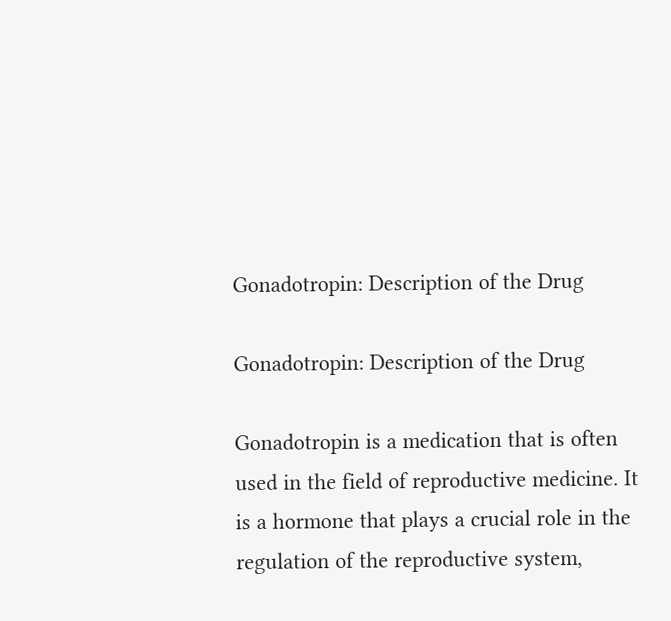Gonadotropin: Description of the Drug

Gonadotropin: Description of the Drug

Gonadotropin is a medication that is often used in the field of reproductive medicine. It is a hormone that plays a crucial role in the regulation of the reproductive system,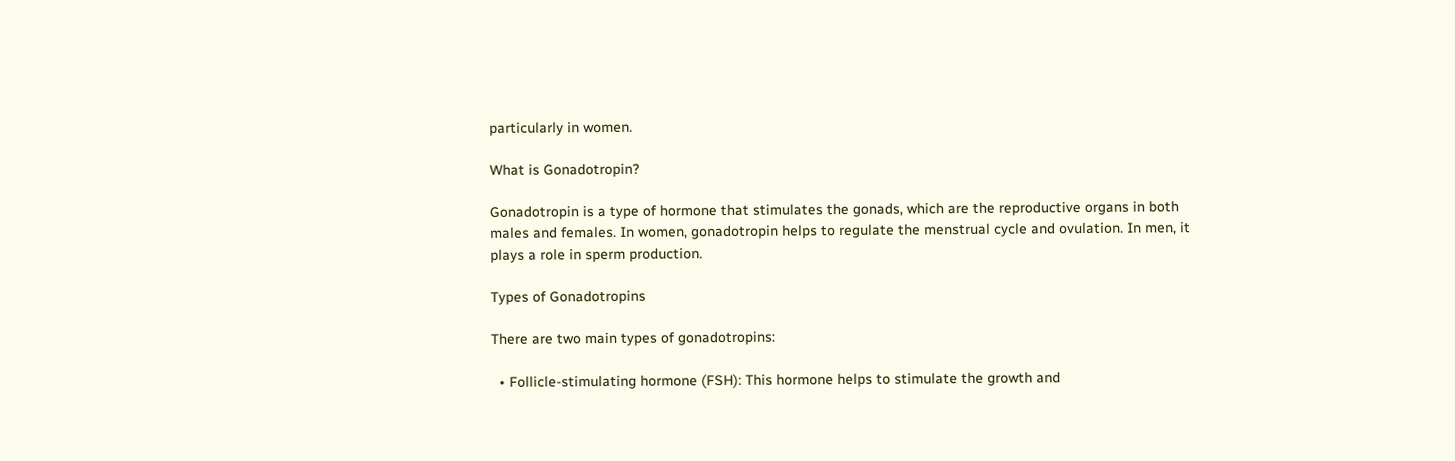particularly in women.

What is Gonadotropin?

Gonadotropin is a type of hormone that stimulates the gonads, which are the reproductive organs in both males and females. In women, gonadotropin helps to regulate the menstrual cycle and ovulation. In men, it plays a role in sperm production.

Types of Gonadotropins

There are two main types of gonadotropins:

  • Follicle-stimulating hormone (FSH): This hormone helps to stimulate the growth and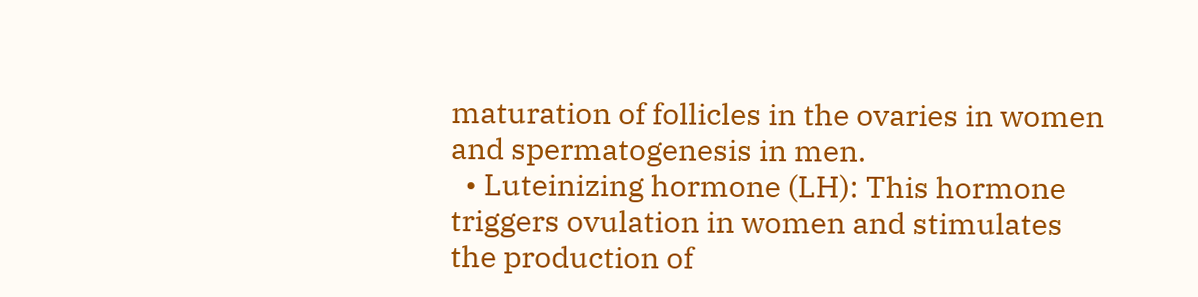maturation of follicles in the ovaries in women and spermatogenesis in men.
  • Luteinizing hormone (LH): This hormone triggers ovulation in women and stimulates the production of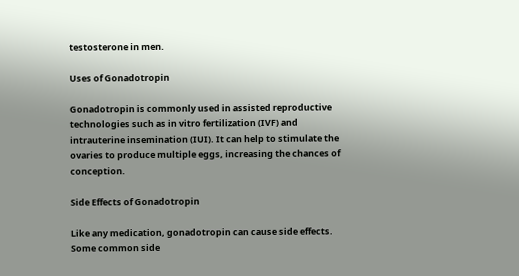testosterone in men.

Uses of Gonadotropin

Gonadotropin is commonly used in assisted reproductive technologies such as in vitro fertilization (IVF) and intrauterine insemination (IUI). It can help to stimulate the ovaries to produce multiple eggs, increasing the chances of conception.

Side Effects of Gonadotropin

Like any medication, gonadotropin can cause side effects. Some common side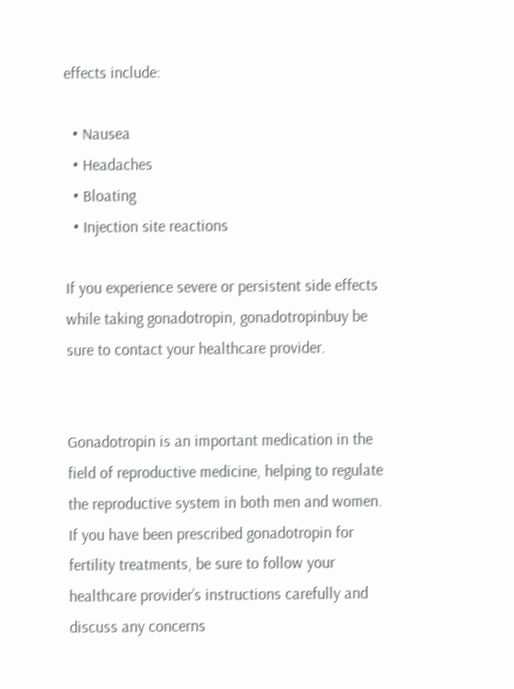effects include:

  • Nausea
  • Headaches
  • Bloating
  • Injection site reactions

If you experience severe or persistent side effects while taking gonadotropin, gonadotropinbuy be sure to contact your healthcare provider.


Gonadotropin is an important medication in the field of reproductive medicine, helping to regulate the reproductive system in both men and women. If you have been prescribed gonadotropin for fertility treatments, be sure to follow your healthcare provider’s instructions carefully and discuss any concerns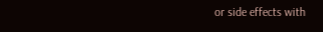or side effects with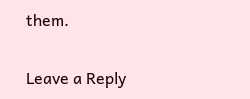them.

Leave a Reply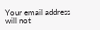Your email address will not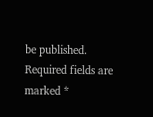be published. Required fields are marked *